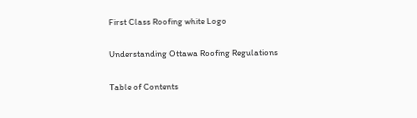First Class Roofing white Logo

Understanding Ottawa Roofing Regulations

Table of Contents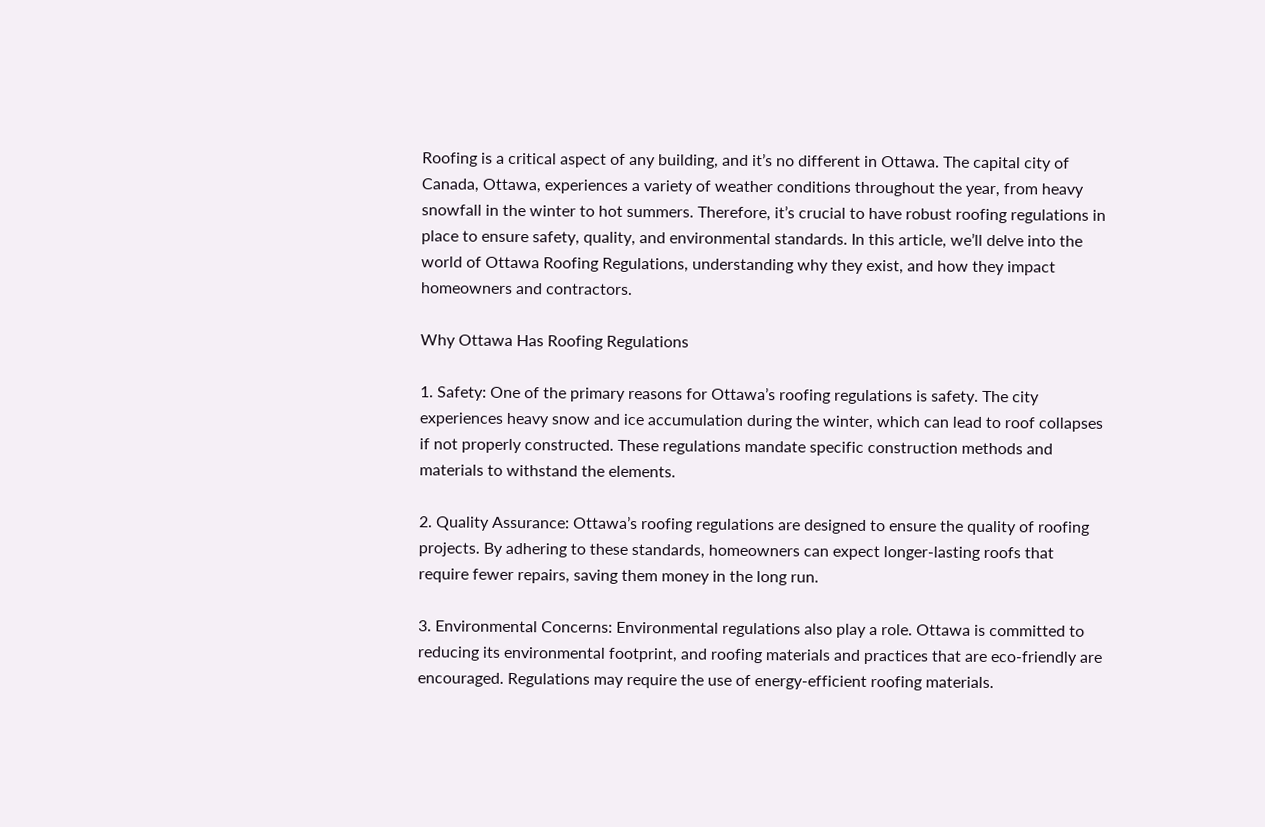Roofing is a critical aspect of any building, and it’s no different in Ottawa. The capital city of Canada, Ottawa, experiences a variety of weather conditions throughout the year, from heavy snowfall in the winter to hot summers. Therefore, it’s crucial to have robust roofing regulations in place to ensure safety, quality, and environmental standards. In this article, we’ll delve into the world of Ottawa Roofing Regulations, understanding why they exist, and how they impact homeowners and contractors.

Why Ottawa Has Roofing Regulations

1. Safety: One of the primary reasons for Ottawa’s roofing regulations is safety. The city experiences heavy snow and ice accumulation during the winter, which can lead to roof collapses if not properly constructed. These regulations mandate specific construction methods and materials to withstand the elements.

2. Quality Assurance: Ottawa’s roofing regulations are designed to ensure the quality of roofing projects. By adhering to these standards, homeowners can expect longer-lasting roofs that require fewer repairs, saving them money in the long run.

3. Environmental Concerns: Environmental regulations also play a role. Ottawa is committed to reducing its environmental footprint, and roofing materials and practices that are eco-friendly are encouraged. Regulations may require the use of energy-efficient roofing materials.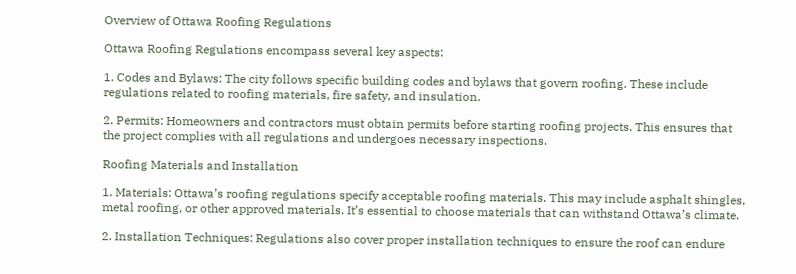Overview of Ottawa Roofing Regulations

Ottawa Roofing Regulations encompass several key aspects:

1. Codes and Bylaws: The city follows specific building codes and bylaws that govern roofing. These include regulations related to roofing materials, fire safety, and insulation.

2. Permits: Homeowners and contractors must obtain permits before starting roofing projects. This ensures that the project complies with all regulations and undergoes necessary inspections.

Roofing Materials and Installation

1. Materials: Ottawa’s roofing regulations specify acceptable roofing materials. This may include asphalt shingles, metal roofing, or other approved materials. It’s essential to choose materials that can withstand Ottawa’s climate.

2. Installation Techniques: Regulations also cover proper installation techniques to ensure the roof can endure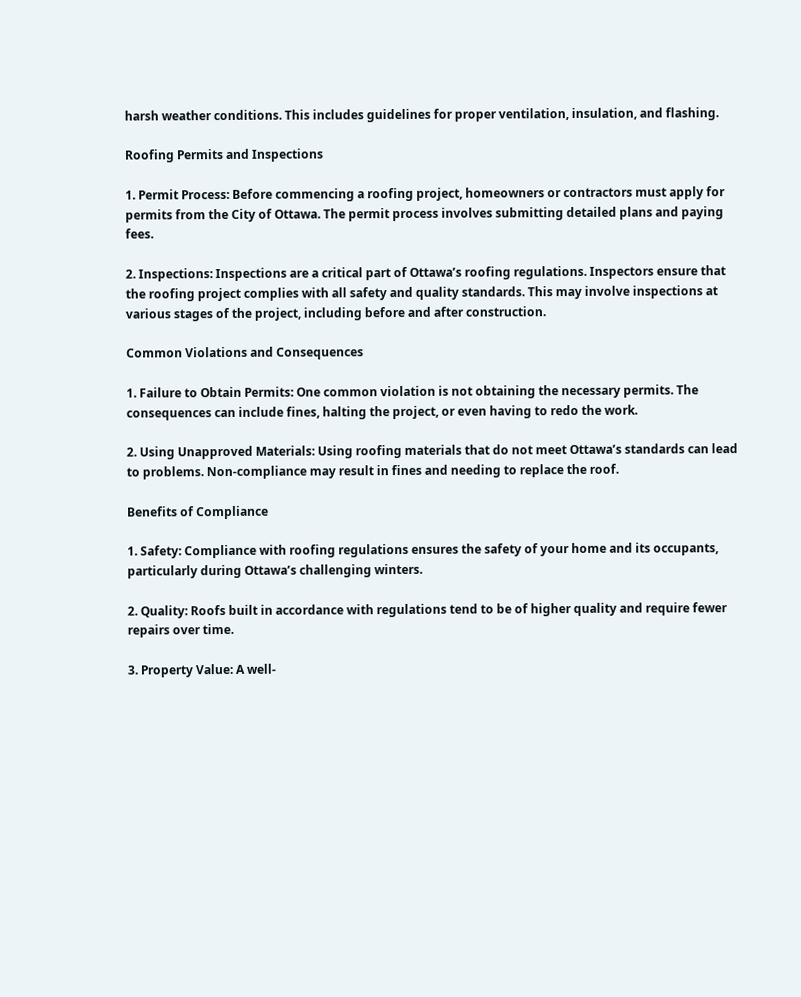harsh weather conditions. This includes guidelines for proper ventilation, insulation, and flashing.

Roofing Permits and Inspections

1. Permit Process: Before commencing a roofing project, homeowners or contractors must apply for permits from the City of Ottawa. The permit process involves submitting detailed plans and paying fees.

2. Inspections: Inspections are a critical part of Ottawa’s roofing regulations. Inspectors ensure that the roofing project complies with all safety and quality standards. This may involve inspections at various stages of the project, including before and after construction.

Common Violations and Consequences

1. Failure to Obtain Permits: One common violation is not obtaining the necessary permits. The consequences can include fines, halting the project, or even having to redo the work.

2. Using Unapproved Materials: Using roofing materials that do not meet Ottawa’s standards can lead to problems. Non-compliance may result in fines and needing to replace the roof.

Benefits of Compliance

1. Safety: Compliance with roofing regulations ensures the safety of your home and its occupants, particularly during Ottawa’s challenging winters.

2. Quality: Roofs built in accordance with regulations tend to be of higher quality and require fewer repairs over time.

3. Property Value: A well-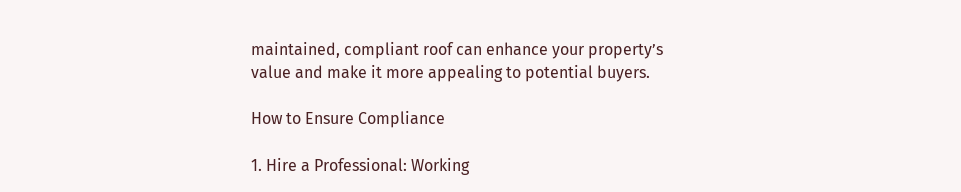maintained, compliant roof can enhance your property’s value and make it more appealing to potential buyers.

How to Ensure Compliance

1. Hire a Professional: Working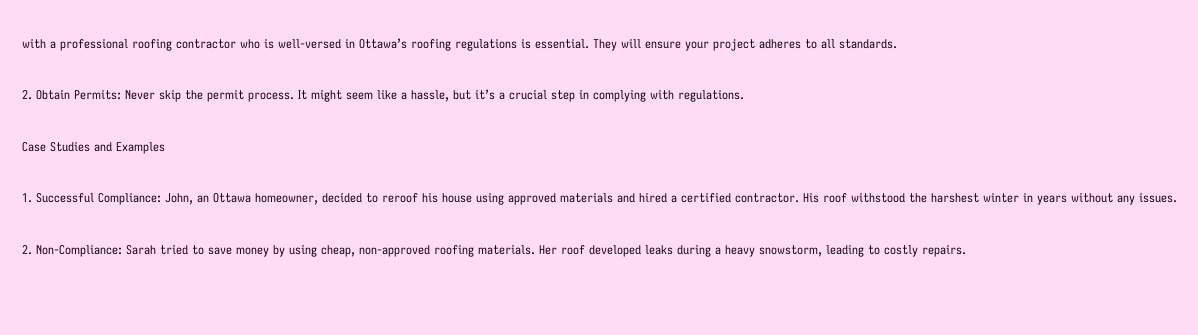with a professional roofing contractor who is well-versed in Ottawa’s roofing regulations is essential. They will ensure your project adheres to all standards.

2. Obtain Permits: Never skip the permit process. It might seem like a hassle, but it’s a crucial step in complying with regulations.

Case Studies and Examples

1. Successful Compliance: John, an Ottawa homeowner, decided to reroof his house using approved materials and hired a certified contractor. His roof withstood the harshest winter in years without any issues.

2. Non-Compliance: Sarah tried to save money by using cheap, non-approved roofing materials. Her roof developed leaks during a heavy snowstorm, leading to costly repairs.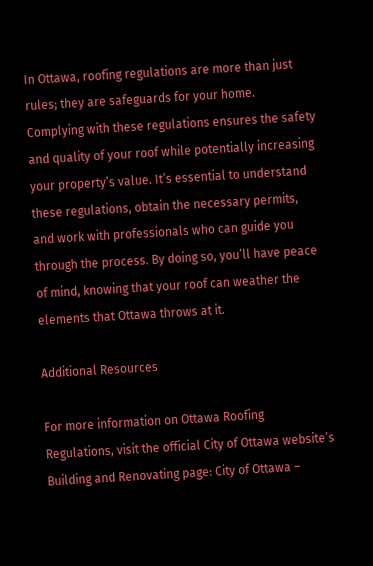In Ottawa, roofing regulations are more than just rules; they are safeguards for your home. Complying with these regulations ensures the safety and quality of your roof while potentially increasing your property’s value. It’s essential to understand these regulations, obtain the necessary permits, and work with professionals who can guide you through the process. By doing so, you’ll have peace of mind, knowing that your roof can weather the elements that Ottawa throws at it.

Additional Resources

For more information on Ottawa Roofing Regulations, visit the official City of Ottawa website’s Building and Renovating page: City of Ottawa –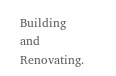Building and Renovating.